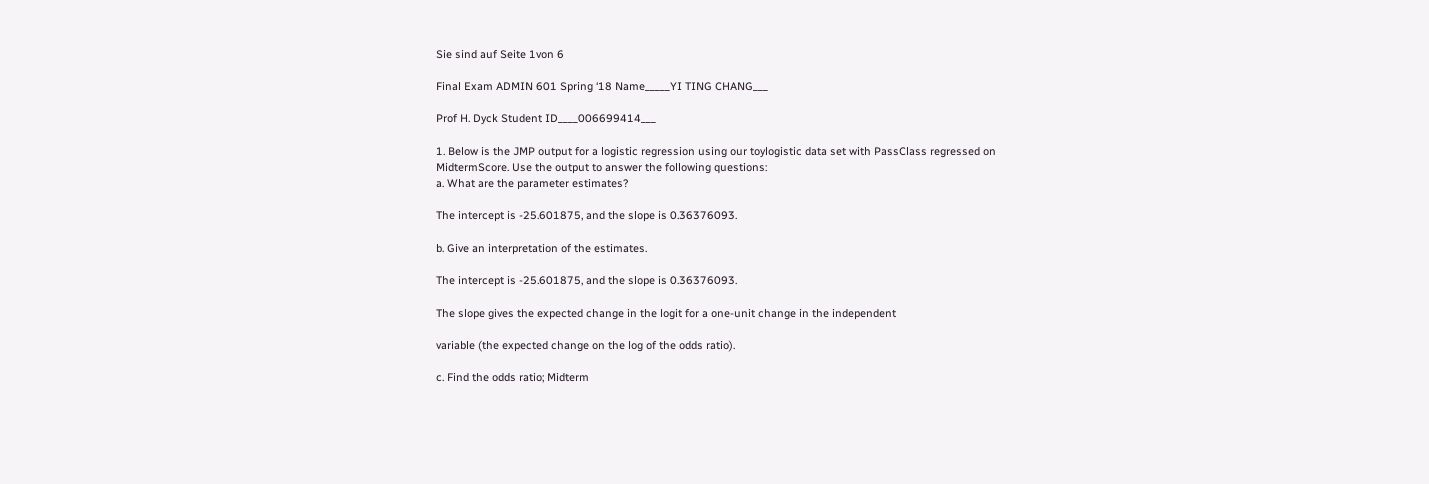Sie sind auf Seite 1von 6

Final Exam ADMIN 601 Spring ‘18 Name_____YI TING CHANG___

Prof H. Dyck Student ID____006699414___

1. Below is the JMP output for a logistic regression using our toylogistic data set with PassClass regressed on
MidtermScore. Use the output to answer the following questions:
a. What are the parameter estimates?

The intercept is -25.601875, and the slope is 0.36376093.

b. Give an interpretation of the estimates.

The intercept is -25.601875, and the slope is 0.36376093.

The slope gives the expected change in the logit for a one-unit change in the independent

variable (the expected change on the log of the odds ratio).

c. Find the odds ratio; Midterm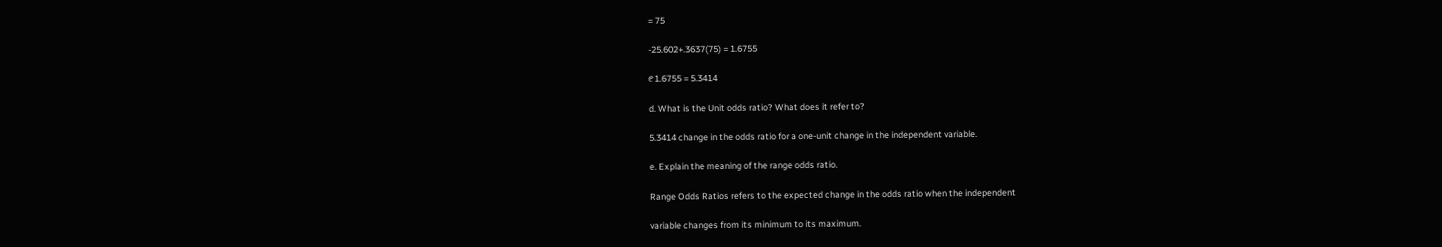= 75

-25.602+.3637(75) = 1.6755

ⅇ 1.6755 = 5.3414

d. What is the Unit odds ratio? What does it refer to?

5.3414 change in the odds ratio for a one-unit change in the independent variable.

e. Explain the meaning of the range odds ratio.

Range Odds Ratios refers to the expected change in the odds ratio when the independent

variable changes from its minimum to its maximum.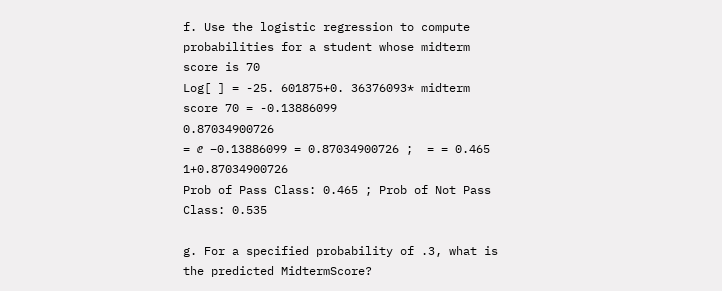f. Use the logistic regression to compute probabilities for a student whose midterm score is 70
Log[ ] = -25. 601875+0. 36376093* midterm score 70 = -0.13886099
0.87034900726
= ⅇ −0.13886099 = 0.87034900726 ;  = = 0.465
1+0.87034900726
Prob of Pass Class: 0.465 ; Prob of Not Pass Class: 0.535

g. For a specified probability of .3, what is the predicted MidtermScore?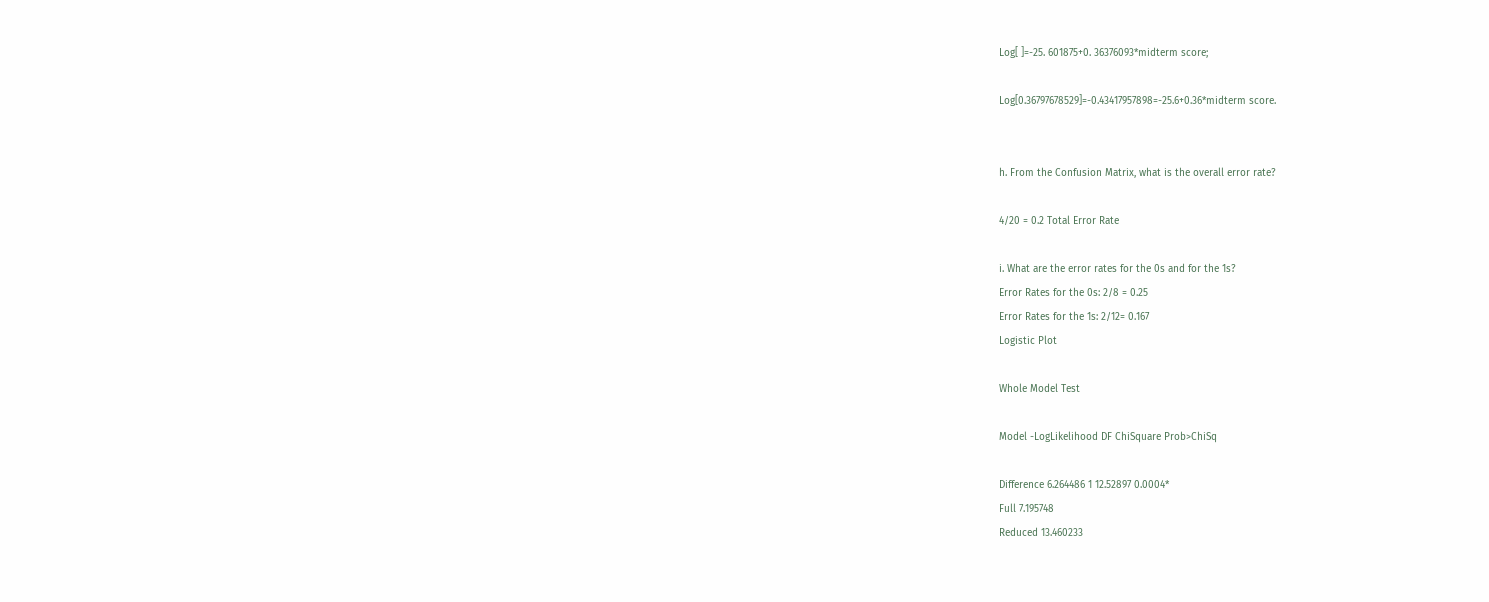Log[ ]=-25. 601875+0. 36376093*midterm score;

Log[0.36797678529]=-0.43417957898=-25.6+0.36*midterm score.


h. From the Confusion Matrix, what is the overall error rate?

4/20 = 0.2 Total Error Rate

i. What are the error rates for the 0s and for the 1s?
Error Rates for the 0s: 2/8 = 0.25
Error Rates for the 1s: 2/12= 0.167
Logistic Plot

Whole Model Test

Model -LogLikelihood DF ChiSquare Prob>ChiSq

Difference 6.264486 1 12.52897 0.0004*
Full 7.195748
Reduced 13.460233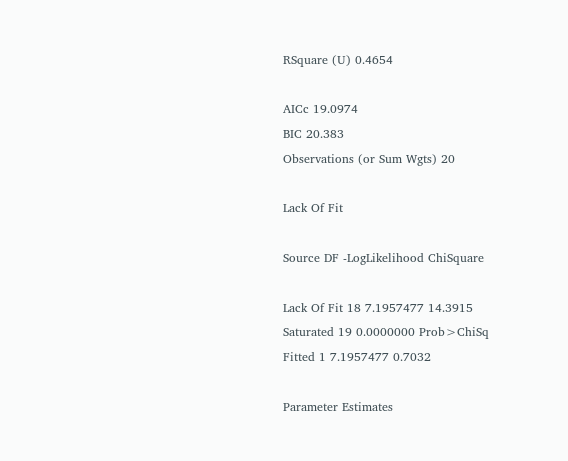RSquare (U) 0.4654

AICc 19.0974
BIC 20.383
Observations (or Sum Wgts) 20

Lack Of Fit

Source DF -LogLikelihood ChiSquare

Lack Of Fit 18 7.1957477 14.3915
Saturated 19 0.0000000 Prob>ChiSq
Fitted 1 7.1957477 0.7032

Parameter Estimates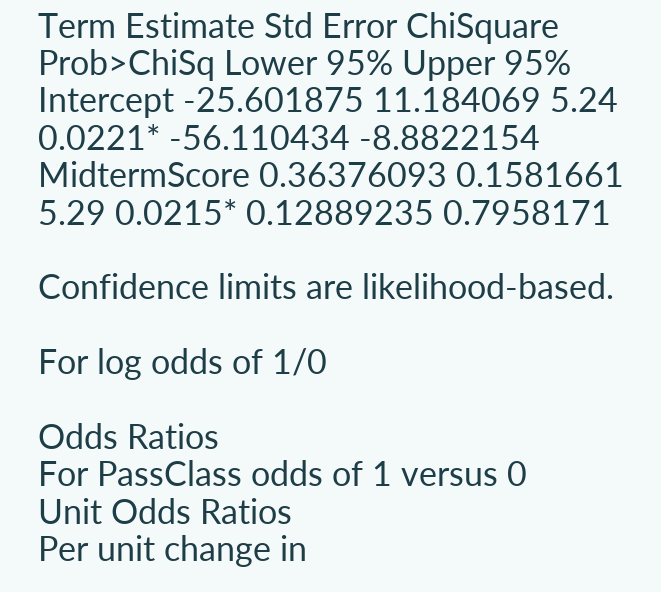Term Estimate Std Error ChiSquare Prob>ChiSq Lower 95% Upper 95%
Intercept -25.601875 11.184069 5.24 0.0221* -56.110434 -8.8822154
MidtermScore 0.36376093 0.1581661 5.29 0.0215* 0.12889235 0.7958171

Confidence limits are likelihood-based.

For log odds of 1/0

Odds Ratios
For PassClass odds of 1 versus 0
Unit Odds Ratios
Per unit change in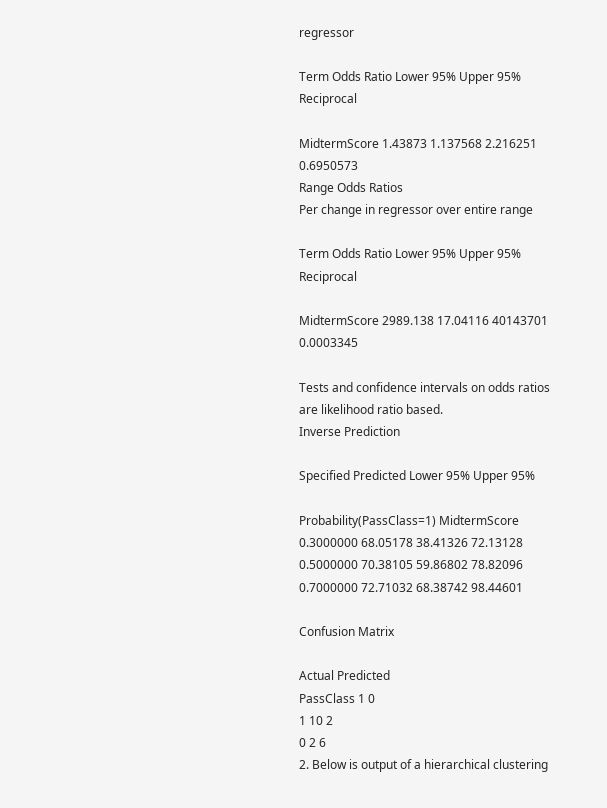regressor

Term Odds Ratio Lower 95% Upper 95% Reciprocal

MidtermScore 1.43873 1.137568 2.216251 0.6950573
Range Odds Ratios
Per change in regressor over entire range

Term Odds Ratio Lower 95% Upper 95% Reciprocal

MidtermScore 2989.138 17.04116 40143701 0.0003345

Tests and confidence intervals on odds ratios are likelihood ratio based.
Inverse Prediction

Specified Predicted Lower 95% Upper 95%

Probability(PassClass=1) MidtermScore
0.3000000 68.05178 38.41326 72.13128
0.5000000 70.38105 59.86802 78.82096
0.7000000 72.71032 68.38742 98.44601

Confusion Matrix

Actual Predicted
PassClass 1 0
1 10 2
0 2 6
2. Below is output of a hierarchical clustering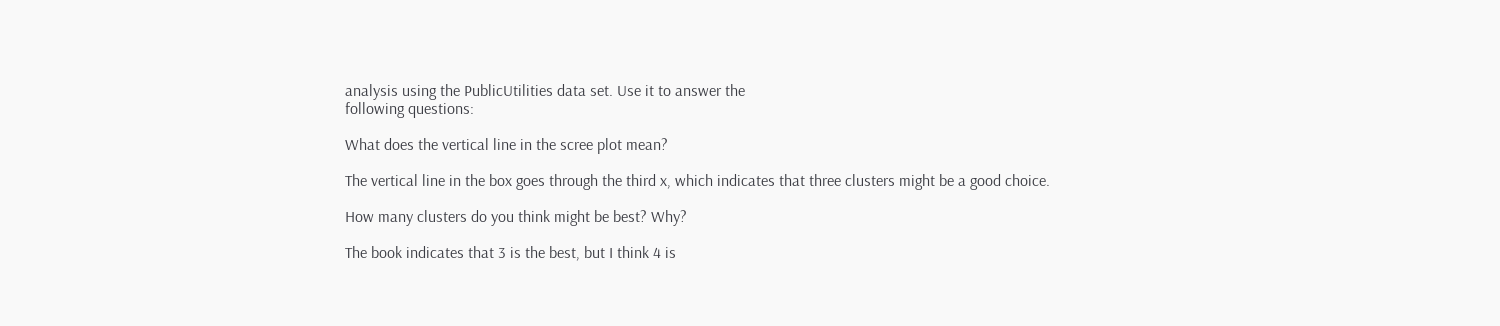analysis using the PublicUtilities data set. Use it to answer the
following questions:

What does the vertical line in the scree plot mean?

The vertical line in the box goes through the third x, which indicates that three clusters might be a good choice.

How many clusters do you think might be best? Why?

The book indicates that 3 is the best, but I think 4 is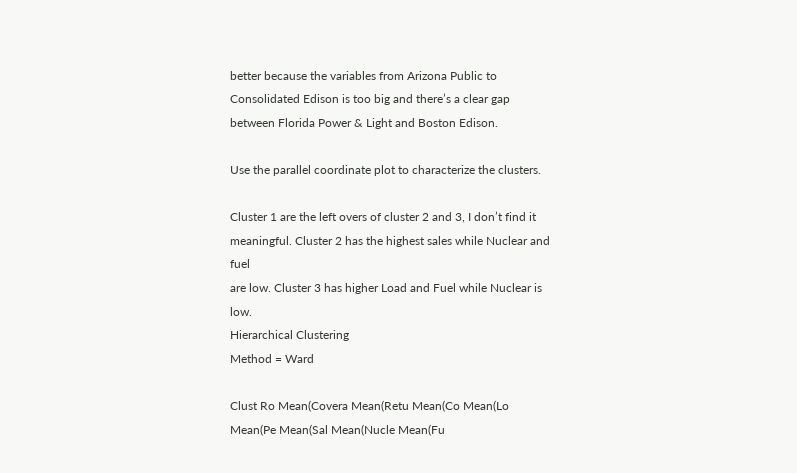better because the variables from Arizona Public to
Consolidated Edison is too big and there’s a clear gap between Florida Power & Light and Boston Edison.

Use the parallel coordinate plot to characterize the clusters.

Cluster 1 are the left overs of cluster 2 and 3, I don’t find it meaningful. Cluster 2 has the highest sales while Nuclear and fuel
are low. Cluster 3 has higher Load and Fuel while Nuclear is low.
Hierarchical Clustering
Method = Ward

Clust Ro Mean(Covera Mean(Retu Mean(Co Mean(Lo Mean(Pe Mean(Sal Mean(Nucle Mean(Fu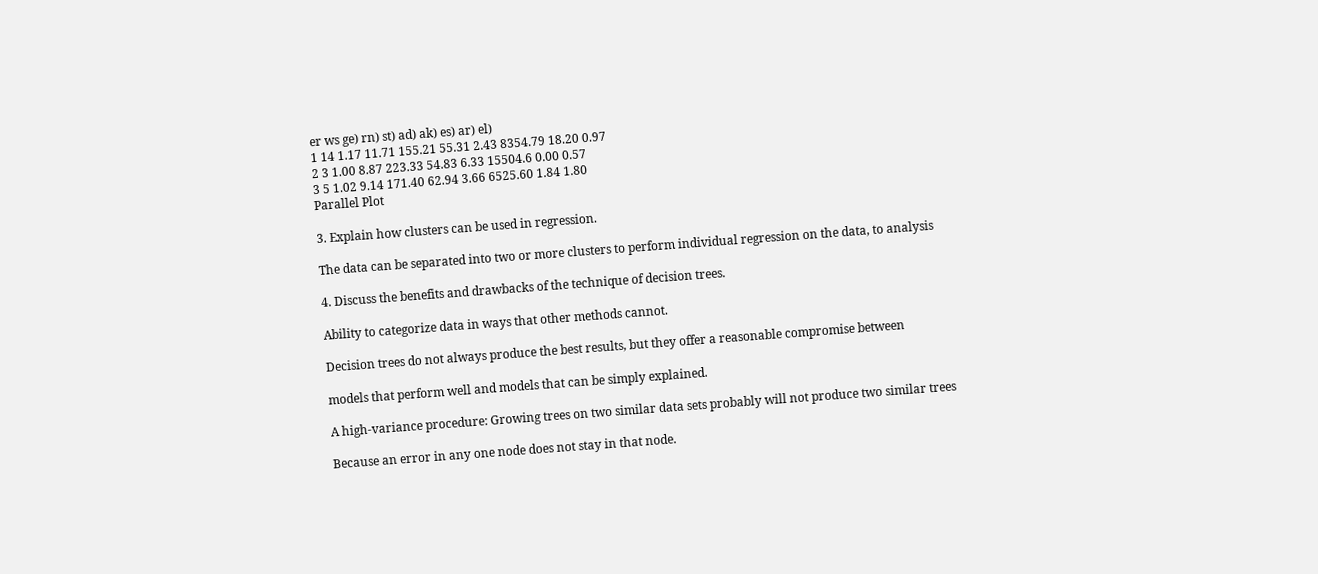er ws ge) rn) st) ad) ak) es) ar) el)
1 14 1.17 11.71 155.21 55.31 2.43 8354.79 18.20 0.97
2 3 1.00 8.87 223.33 54.83 6.33 15504.6 0.00 0.57
3 5 1.02 9.14 171.40 62.94 3.66 6525.60 1.84 1.80
Parallel Plot

3. Explain how clusters can be used in regression.

The data can be separated into two or more clusters to perform individual regression on the data, to analysis

4. Discuss the benefits and drawbacks of the technique of decision trees.

Ability to categorize data in ways that other methods cannot.

Decision trees do not always produce the best results, but they offer a reasonable compromise between

models that perform well and models that can be simply explained.

A high-variance procedure: Growing trees on two similar data sets probably will not produce two similar trees

Because an error in any one node does not stay in that node.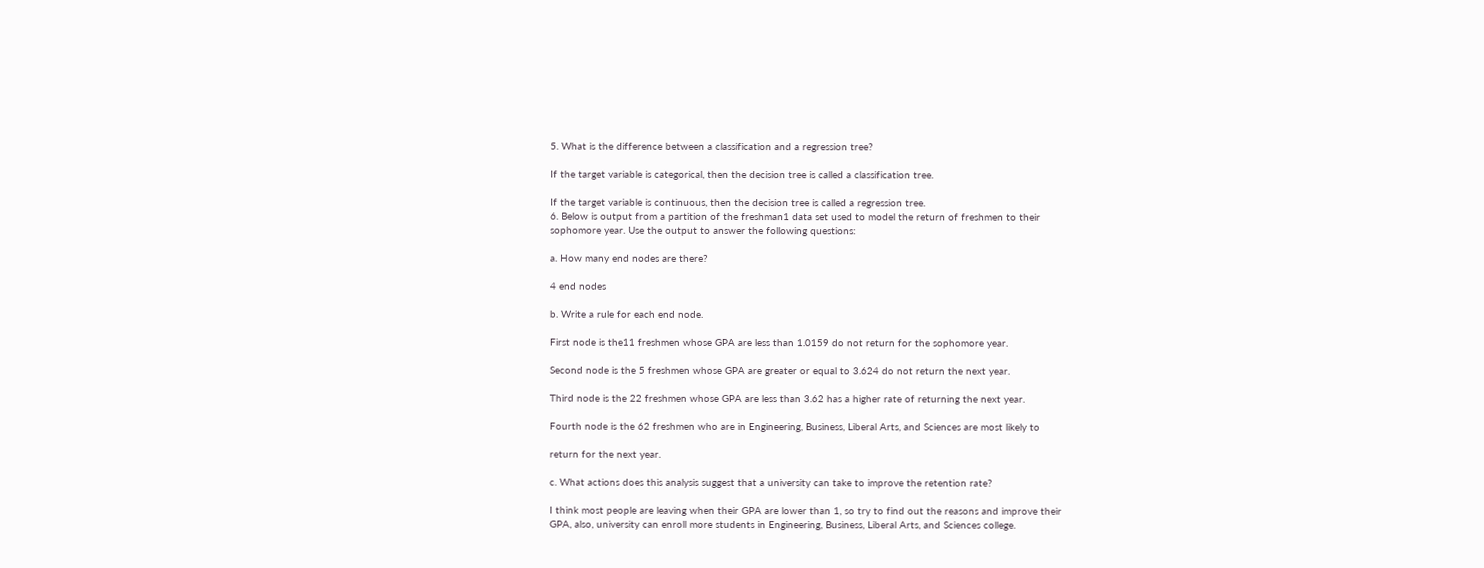5. What is the difference between a classification and a regression tree?

If the target variable is categorical, then the decision tree is called a classification tree.

If the target variable is continuous, then the decision tree is called a regression tree.
6. Below is output from a partition of the freshman1 data set used to model the return of freshmen to their
sophomore year. Use the output to answer the following questions:

a. How many end nodes are there?

4 end nodes

b. Write a rule for each end node.

First node is the11 freshmen whose GPA are less than 1.0159 do not return for the sophomore year.

Second node is the 5 freshmen whose GPA are greater or equal to 3.624 do not return the next year.

Third node is the 22 freshmen whose GPA are less than 3.62 has a higher rate of returning the next year.

Fourth node is the 62 freshmen who are in Engineering, Business, Liberal Arts, and Sciences are most likely to

return for the next year.

c. What actions does this analysis suggest that a university can take to improve the retention rate?

I think most people are leaving when their GPA are lower than 1, so try to find out the reasons and improve their
GPA, also, university can enroll more students in Engineering, Business, Liberal Arts, and Sciences college.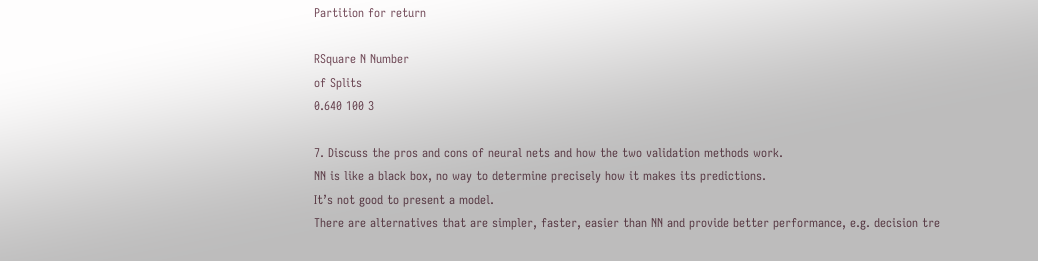Partition for return

RSquare N Number
of Splits
0.640 100 3

7. Discuss the pros and cons of neural nets and how the two validation methods work.
NN is like a black box, no way to determine precisely how it makes its predictions.
It’s not good to present a model.
There are alternatives that are simpler, faster, easier than NN and provide better performance, e.g. decision tre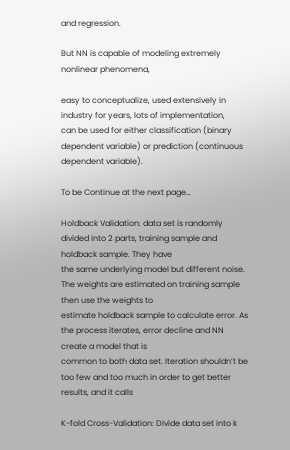and regression.

But NN is capable of modeling extremely nonlinear phenomena,

easy to conceptualize, used extensively in industry for years, lots of implementation,
can be used for either classification (binary dependent variable) or prediction (continuous dependent variable).

To be Continue at the next page…

Holdback Validation: data set is randomly divided into 2 parts, training sample and holdback sample. They have
the same underlying model but different noise. The weights are estimated on training sample then use the weights to
estimate holdback sample to calculate error. As the process iterates, error decline and NN create a model that is
common to both data set. Iteration shouldn’t be too few and too much in order to get better results, and it calls

K-fold Cross-Validation: Divide data set into k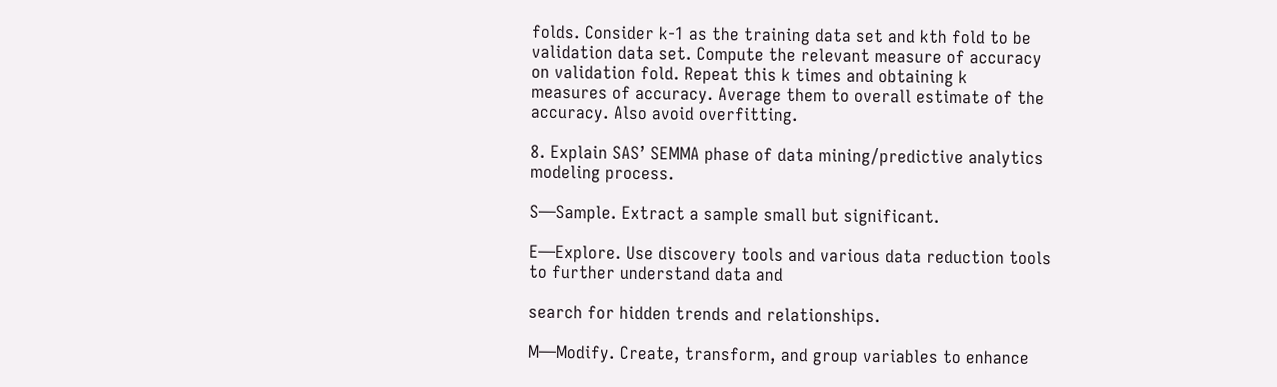folds. Consider k-1 as the training data set and kth fold to be
validation data set. Compute the relevant measure of accuracy on validation fold. Repeat this k times and obtaining k
measures of accuracy. Average them to overall estimate of the accuracy. Also avoid overfitting.

8. Explain SAS’ SEMMA phase of data mining/predictive analytics modeling process.

S—Sample. Extract a sample small but significant.

E—Explore. Use discovery tools and various data reduction tools to further understand data and

search for hidden trends and relationships.

M—Modify. Create, transform, and group variables to enhance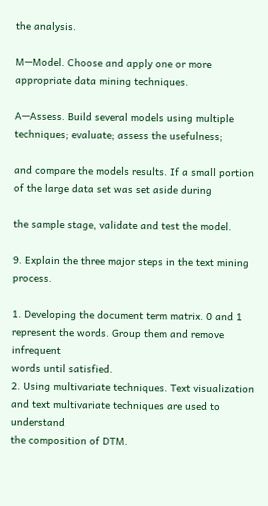the analysis.

M—Model. Choose and apply one or more appropriate data mining techniques.

A—Assess. Build several models using multiple techniques; evaluate; assess the usefulness;

and compare the models results. If a small portion of the large data set was set aside during

the sample stage, validate and test the model.

9. Explain the three major steps in the text mining process.

1. Developing the document term matrix. 0 and 1 represent the words. Group them and remove infrequent
words until satisfied.
2. Using multivariate techniques. Text visualization and text multivariate techniques are used to understand
the composition of DTM.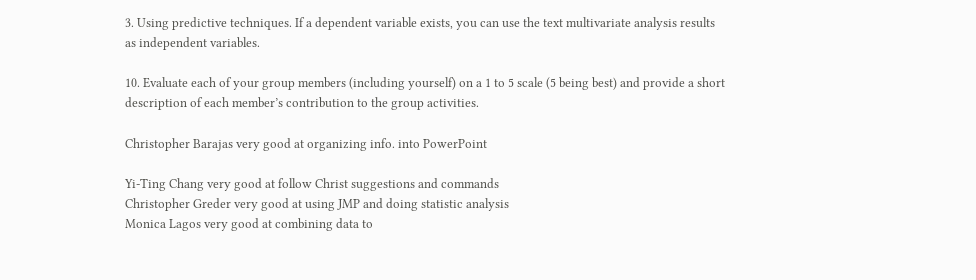3. Using predictive techniques. If a dependent variable exists, you can use the text multivariate analysis results
as independent variables.

10. Evaluate each of your group members (including yourself) on a 1 to 5 scale (5 being best) and provide a short
description of each member’s contribution to the group activities.

Christopher Barajas very good at organizing info. into PowerPoint

Yi-Ting Chang very good at follow Christ suggestions and commands
Christopher Greder very good at using JMP and doing statistic analysis
Monica Lagos very good at combining data to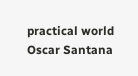practical world
Oscar Santana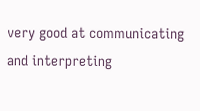very good at communicating and interpreting